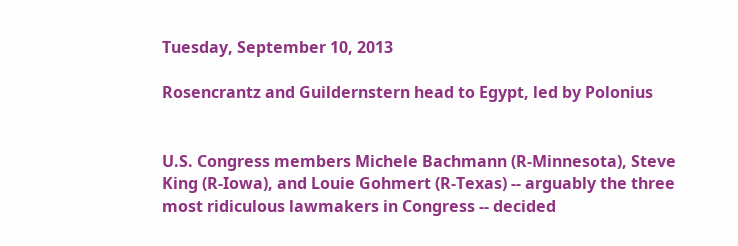Tuesday, September 10, 2013

Rosencrantz and Guildernstern head to Egypt, led by Polonius


U.S. Congress members Michele Bachmann (R-Minnesota), Steve King (R-Iowa), and Louie Gohmert (R-Texas) -- arguably the three most ridiculous lawmakers in Congress -- decided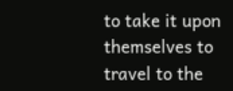to take it upon themselves to travel to the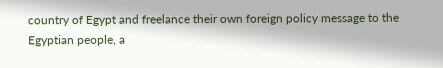country of Egypt and freelance their own foreign policy message to the Egyptian people, a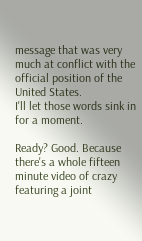message that was very much at conflict with the official position of the United States.
I'll let those words sink in for a moment.

Ready? Good. Because there's a whole fifteen minute video of crazy featuring a joint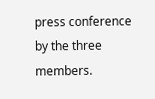press conference by the three members.